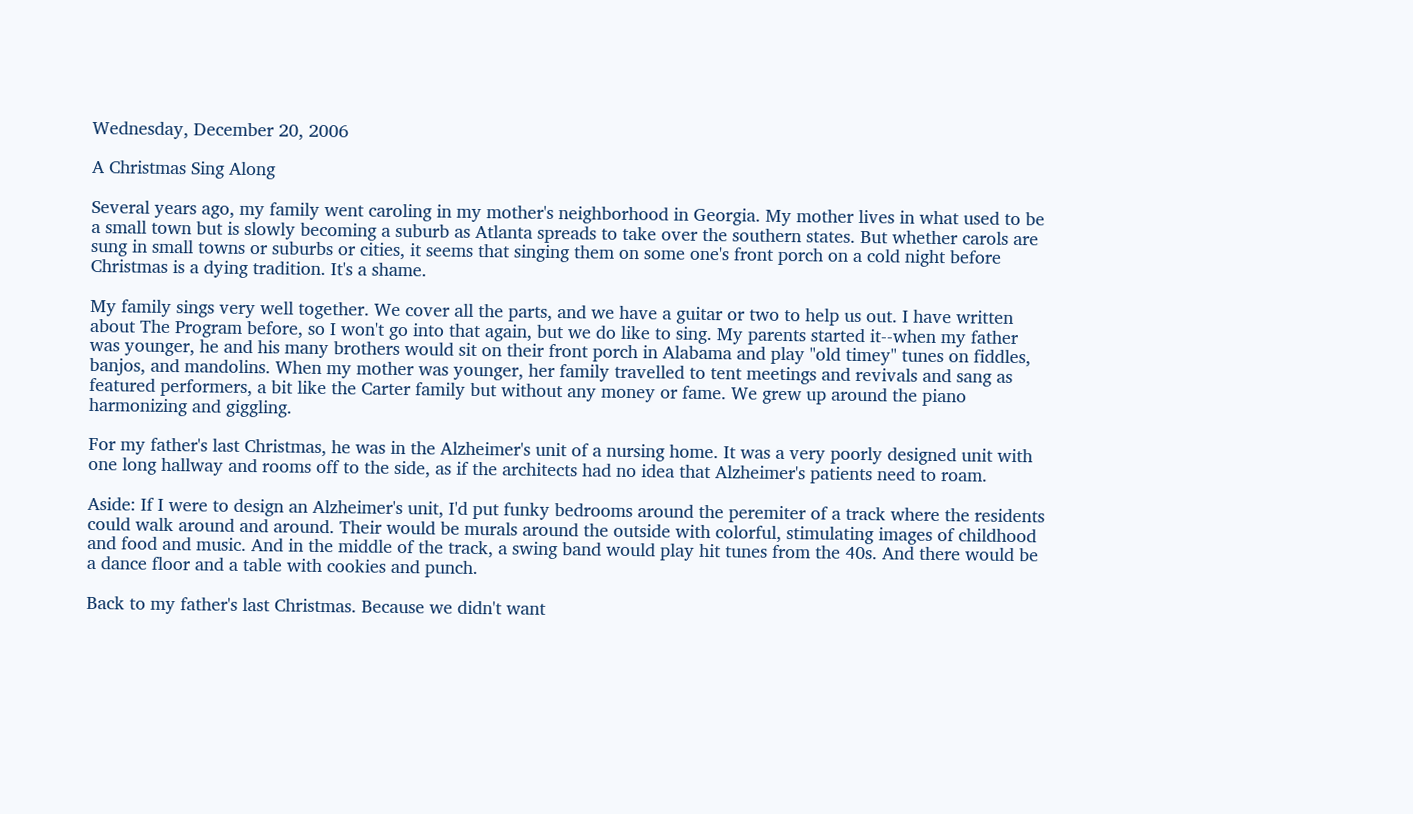Wednesday, December 20, 2006

A Christmas Sing Along

Several years ago, my family went caroling in my mother's neighborhood in Georgia. My mother lives in what used to be a small town but is slowly becoming a suburb as Atlanta spreads to take over the southern states. But whether carols are sung in small towns or suburbs or cities, it seems that singing them on some one's front porch on a cold night before Christmas is a dying tradition. It's a shame.

My family sings very well together. We cover all the parts, and we have a guitar or two to help us out. I have written about The Program before, so I won't go into that again, but we do like to sing. My parents started it--when my father was younger, he and his many brothers would sit on their front porch in Alabama and play "old timey" tunes on fiddles, banjos, and mandolins. When my mother was younger, her family travelled to tent meetings and revivals and sang as featured performers, a bit like the Carter family but without any money or fame. We grew up around the piano harmonizing and giggling.

For my father's last Christmas, he was in the Alzheimer's unit of a nursing home. It was a very poorly designed unit with one long hallway and rooms off to the side, as if the architects had no idea that Alzheimer's patients need to roam.

Aside: If I were to design an Alzheimer's unit, I'd put funky bedrooms around the peremiter of a track where the residents could walk around and around. Their would be murals around the outside with colorful, stimulating images of childhood and food and music. And in the middle of the track, a swing band would play hit tunes from the 40s. And there would be a dance floor and a table with cookies and punch.

Back to my father's last Christmas. Because we didn't want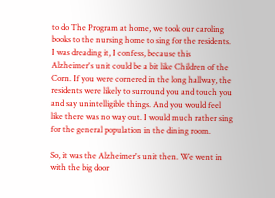to do The Program at home, we took our caroling books to the nursing home to sing for the residents. I was dreading it, I confess, because this Alzheimer's unit could be a bit like Children of the Corn. If you were cornered in the long hallway, the residents were likely to surround you and touch you and say unintelligible things. And you would feel like there was no way out. I would much rather sing for the general population in the dining room.

So, it was the Alzheimer's unit then. We went in with the big door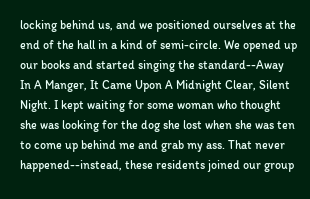locking behind us, and we positioned ourselves at the end of the hall in a kind of semi-circle. We opened up our books and started singing the standard--Away In A Manger, It Came Upon A Midnight Clear, Silent Night. I kept waiting for some woman who thought she was looking for the dog she lost when she was ten to come up behind me and grab my ass. That never happened--instead, these residents joined our group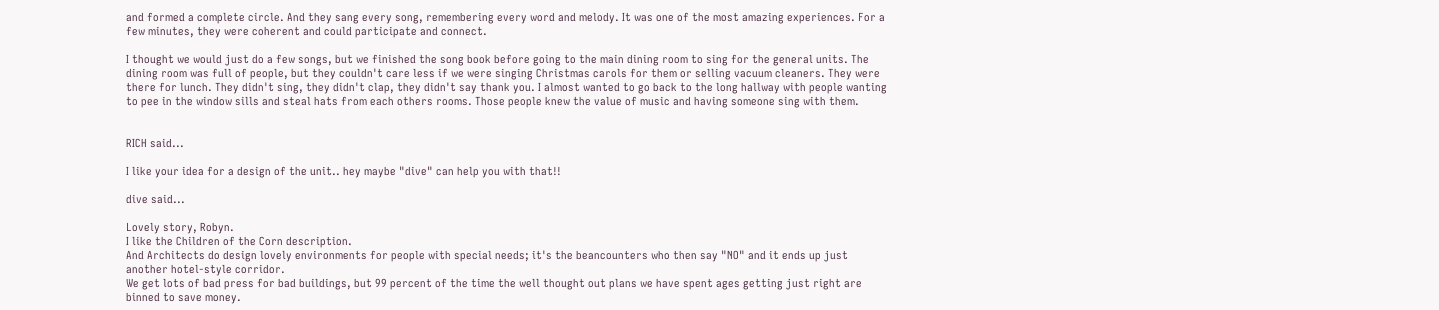and formed a complete circle. And they sang every song, remembering every word and melody. It was one of the most amazing experiences. For a few minutes, they were coherent and could participate and connect.

I thought we would just do a few songs, but we finished the song book before going to the main dining room to sing for the general units. The dining room was full of people, but they couldn't care less if we were singing Christmas carols for them or selling vacuum cleaners. They were there for lunch. They didn't sing, they didn't clap, they didn't say thank you. I almost wanted to go back to the long hallway with people wanting to pee in the window sills and steal hats from each others rooms. Those people knew the value of music and having someone sing with them.


RICH said...

I like your idea for a design of the unit.. hey maybe "dive" can help you with that!!

dive said...

Lovely story, Robyn.
I like the Children of the Corn description.
And Architects do design lovely environments for people with special needs; it's the beancounters who then say "NO" and it ends up just another hotel-style corridor.
We get lots of bad press for bad buildings, but 99 percent of the time the well thought out plans we have spent ages getting just right are binned to save money.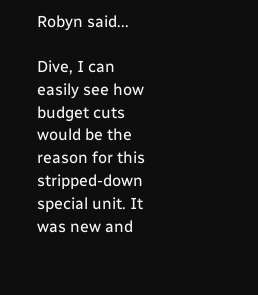Robyn said...

Dive, I can easily see how budget cuts would be the reason for this stripped-down special unit. It was new and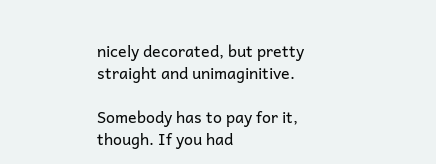nicely decorated, but pretty straight and unimaginitive.

Somebody has to pay for it, though. If you had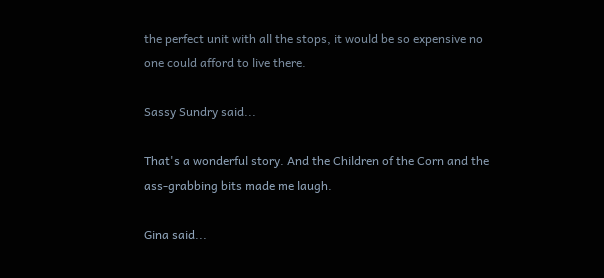the perfect unit with all the stops, it would be so expensive no one could afford to live there.

Sassy Sundry said...

That's a wonderful story. And the Children of the Corn and the ass-grabbing bits made me laugh.

Gina said...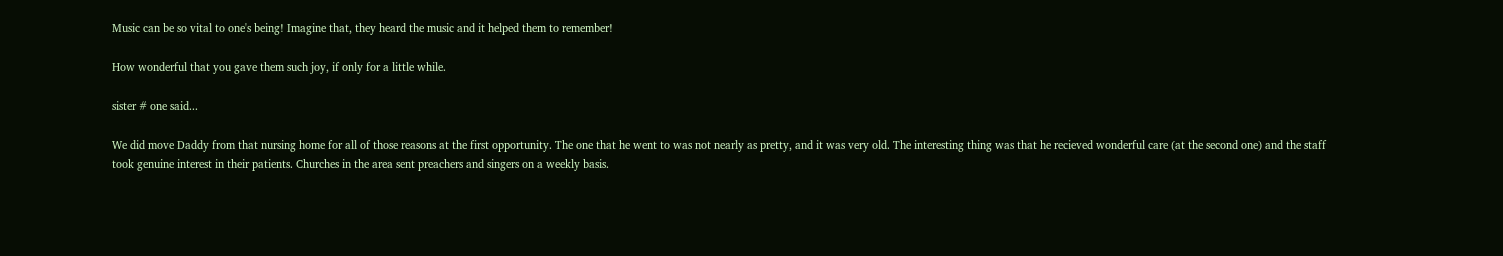Music can be so vital to one's being! Imagine that, they heard the music and it helped them to remember!

How wonderful that you gave them such joy, if only for a little while.

sister # one said...

We did move Daddy from that nursing home for all of those reasons at the first opportunity. The one that he went to was not nearly as pretty, and it was very old. The interesting thing was that he recieved wonderful care (at the second one) and the staff took genuine interest in their patients. Churches in the area sent preachers and singers on a weekly basis.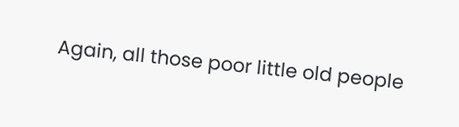Again, all those poor little old people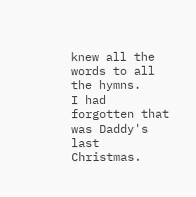knew all the words to all the hymns.
I had forgotten that was Daddy's last Christmas.